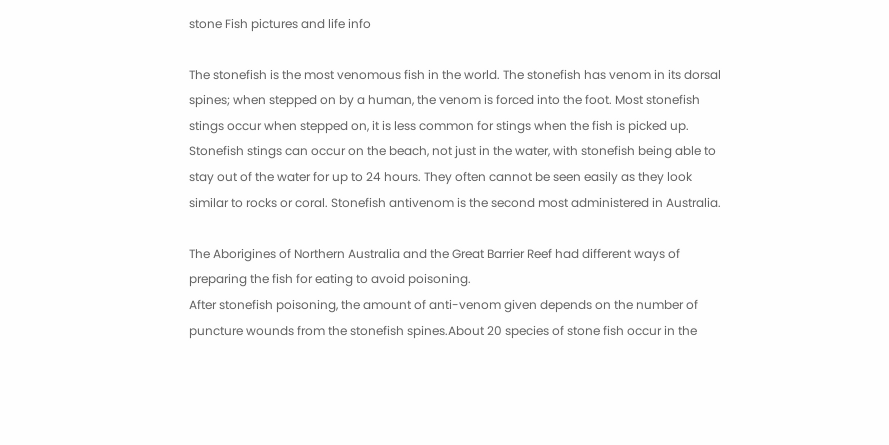stone Fish pictures and life info

The stonefish is the most venomous fish in the world. The stonefish has venom in its dorsal spines; when stepped on by a human, the venom is forced into the foot. Most stonefish stings occur when stepped on, it is less common for stings when the fish is picked up. Stonefish stings can occur on the beach, not just in the water, with stonefish being able to stay out of the water for up to 24 hours. They often cannot be seen easily as they look similar to rocks or coral. Stonefish antivenom is the second most administered in Australia.

The Aborigines of Northern Australia and the Great Barrier Reef had different ways of preparing the fish for eating to avoid poisoning.
After stonefish poisoning, the amount of anti-venom given depends on the number of puncture wounds from the stonefish spines.About 20 species of stone fish occur in the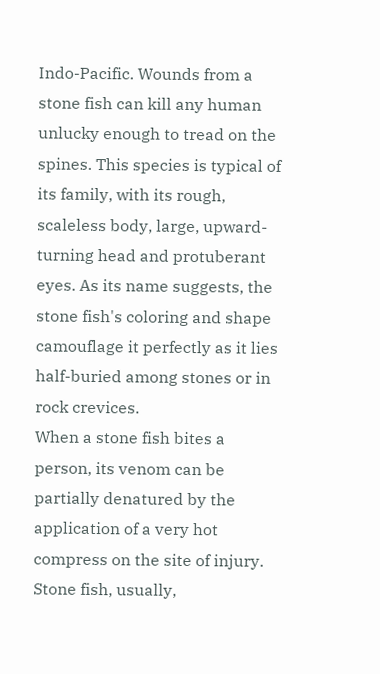Indo-Pacific. Wounds from a stone fish can kill any human unlucky enough to tread on the spines. This species is typical of its family, with its rough, scaleless body, large, upward-turning head and protuberant eyes. As its name suggests, the stone fish's coloring and shape camouflage it perfectly as it lies half-buried among stones or in rock crevices.
When a stone fish bites a person, its venom can be partially denatured by the application of a very hot compress on the site of injury. Stone fish, usually,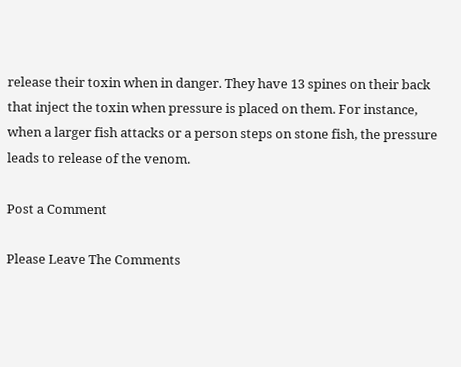release their toxin when in danger. They have 13 spines on their back that inject the toxin when pressure is placed on them. For instance, when a larger fish attacks or a person steps on stone fish, the pressure leads to release of the venom.

Post a Comment

Please Leave The Comments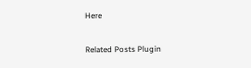Here

Related Posts Plugin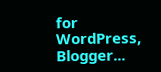for WordPress, Blogger...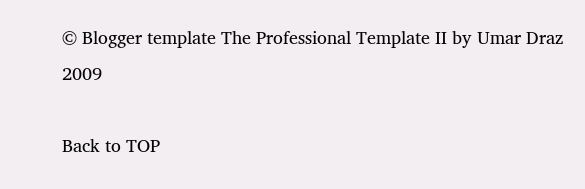© Blogger template The Professional Template II by Umar Draz 2009

Back to TOP